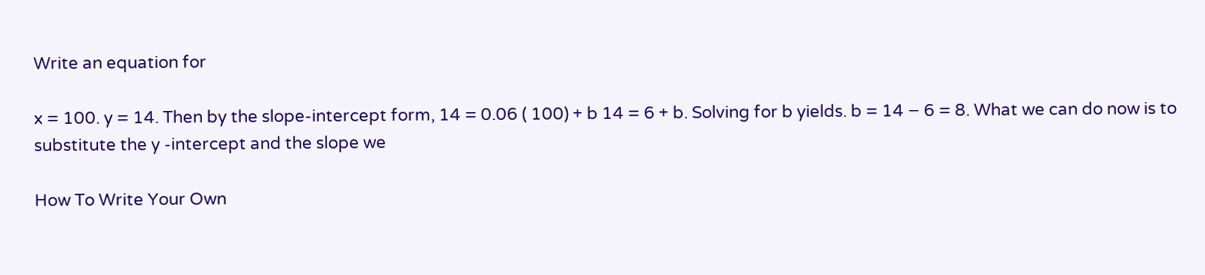Write an equation for

x = 100. y = 14. Then by the slope-intercept form, 14 = 0.06 ( 100) + b 14 = 6 + b. Solving for b yields. b = 14 − 6 = 8. What we can do now is to substitute the y -intercept and the slope we

How To Write Your Own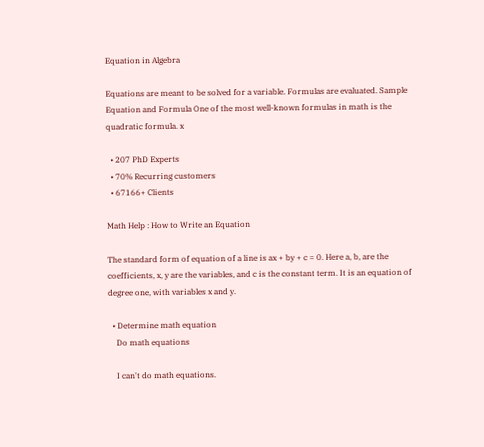Equation in Algebra

Equations are meant to be solved for a variable. Formulas are evaluated. Sample Equation and Formula One of the most well-known formulas in math is the quadratic formula. x

  • 207 PhD Experts
  • 70% Recurring customers
  • 67166+ Clients

Math Help : How to Write an Equation

The standard form of equation of a line is ax + by + c = 0. Here a, b, are the coefficients, x, y are the variables, and c is the constant term. It is an equation of degree one, with variables x and y.

  • Determine math equation
    Do math equations

    I can't do math equations.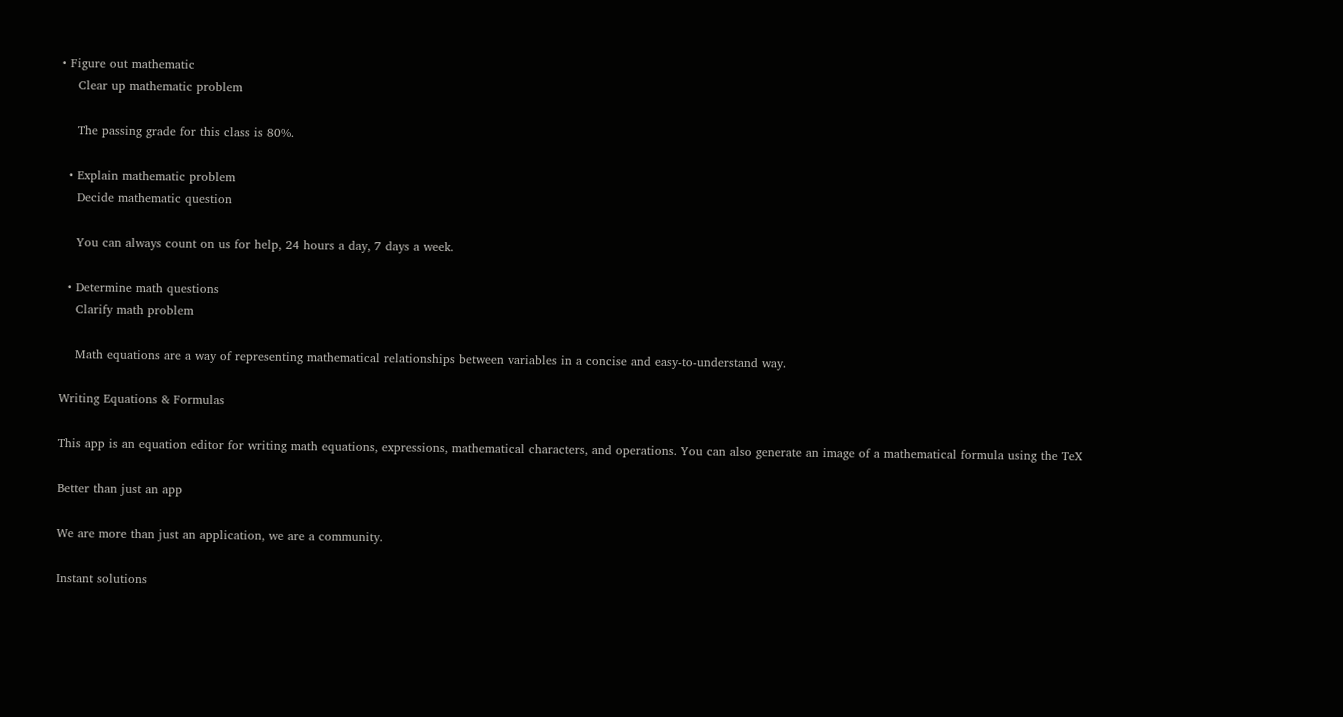• Figure out mathematic
    Clear up mathematic problem

    The passing grade for this class is 80%.

  • Explain mathematic problem
    Decide mathematic question

    You can always count on us for help, 24 hours a day, 7 days a week.

  • Determine math questions
    Clarify math problem

    Math equations are a way of representing mathematical relationships between variables in a concise and easy-to-understand way.

Writing Equations & Formulas

This app is an equation editor for writing math equations, expressions, mathematical characters, and operations. You can also generate an image of a mathematical formula using the TeX

Better than just an app

We are more than just an application, we are a community.

Instant solutions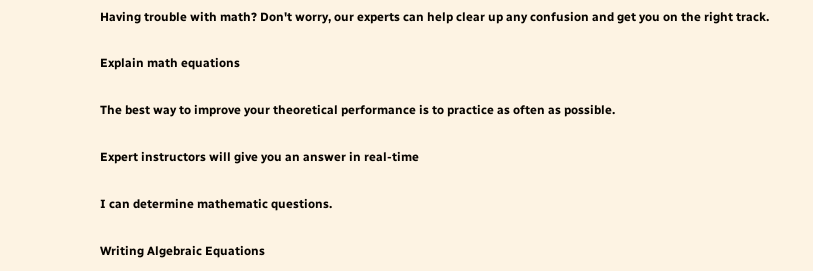Having trouble with math? Don't worry, our experts can help clear up any confusion and get you on the right track.

Explain math equations

The best way to improve your theoretical performance is to practice as often as possible.

Expert instructors will give you an answer in real-time

I can determine mathematic questions.

Writing Algebraic Equations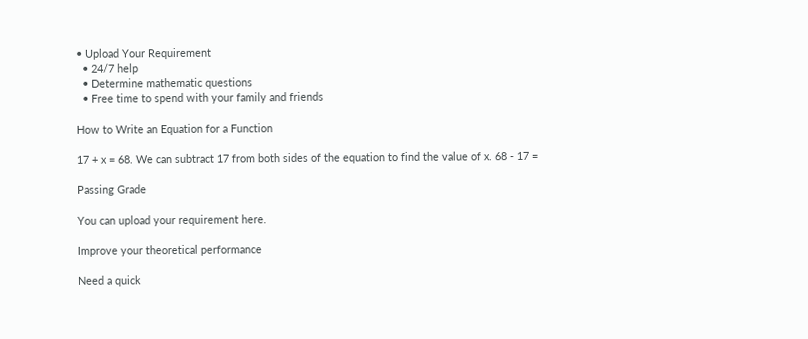• Upload Your Requirement
  • 24/7 help
  • Determine mathematic questions
  • Free time to spend with your family and friends

How to Write an Equation for a Function

17 + x = 68. We can subtract 17 from both sides of the equation to find the value of x. 68 - 17 =

Passing Grade

You can upload your requirement here.

Improve your theoretical performance

Need a quick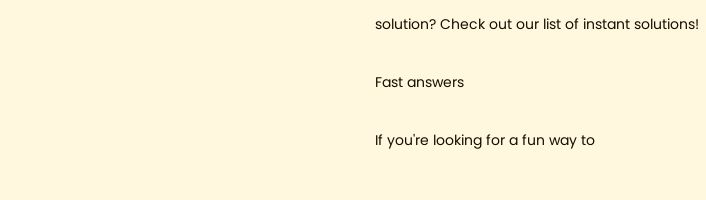solution? Check out our list of instant solutions!

Fast answers

If you're looking for a fun way to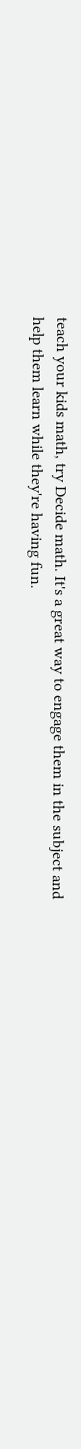teach your kids math, try Decide math. It's a great way to engage them in the subject and help them learn while they're having fun.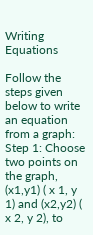Writing Equations

Follow the steps given below to write an equation from a graph: Step 1: Choose two points on the graph, (x1,y1) ( x 1, y 1) and (x2,y2) ( x 2, y 2), to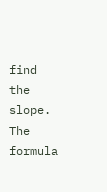find the slope. The formula